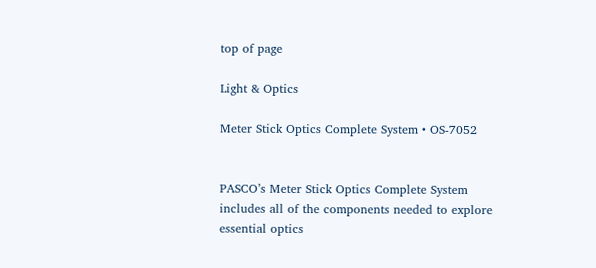top of page

Light & Optics

Meter Stick Optics Complete System • OS-7052


PASCO’s Meter Stick Optics Complete System includes all of the components needed to explore essential optics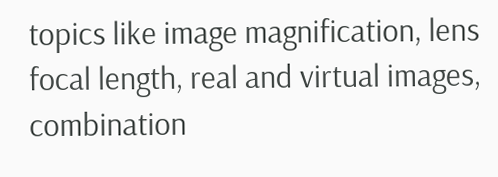topics like image magnification, lens focal length, real and virtual images, combination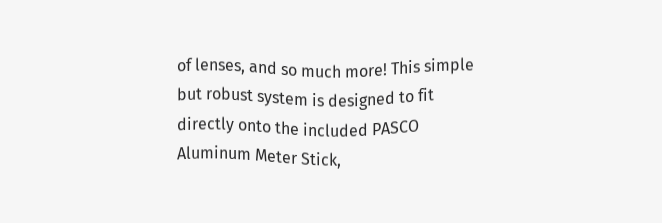of lenses, and so much more! This simple but robust system is designed to fit directly onto the included PASCO Aluminum Meter Stick,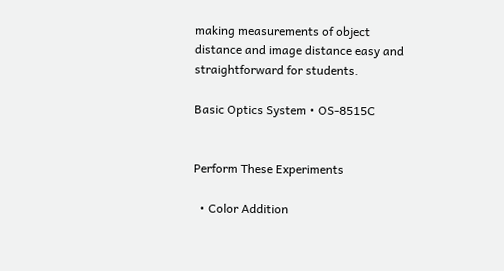making measurements of object distance and image distance easy and straightforward for students.

Basic Optics System • OS-8515C


Perform These Experiments

  • Color Addition